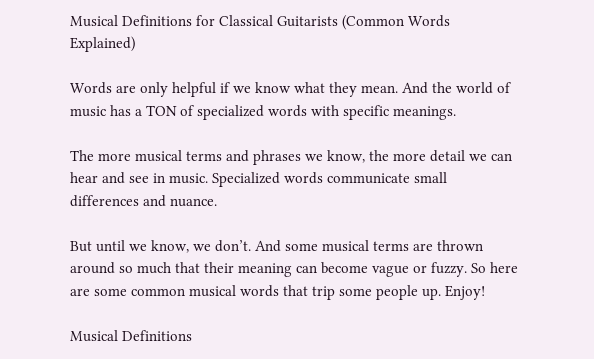Musical Definitions for Classical Guitarists (Common Words Explained)

Words are only helpful if we know what they mean. And the world of music has a TON of specialized words with specific meanings.

The more musical terms and phrases we know, the more detail we can hear and see in music. Specialized words communicate small differences and nuance.

But until we know, we don’t. And some musical terms are thrown around so much that their meaning can become vague or fuzzy. So here are some common musical words that trip some people up. Enjoy!

Musical Definitions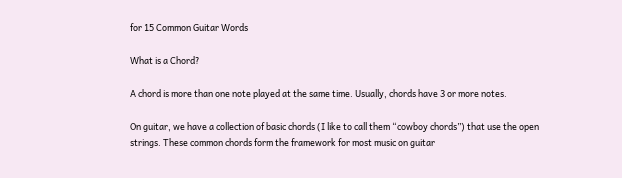for 15 Common Guitar Words

What is a Chord?

A chord is more than one note played at the same time. Usually, chords have 3 or more notes.

On guitar, we have a collection of basic chords (I like to call them “cowboy chords”) that use the open strings. These common chords form the framework for most music on guitar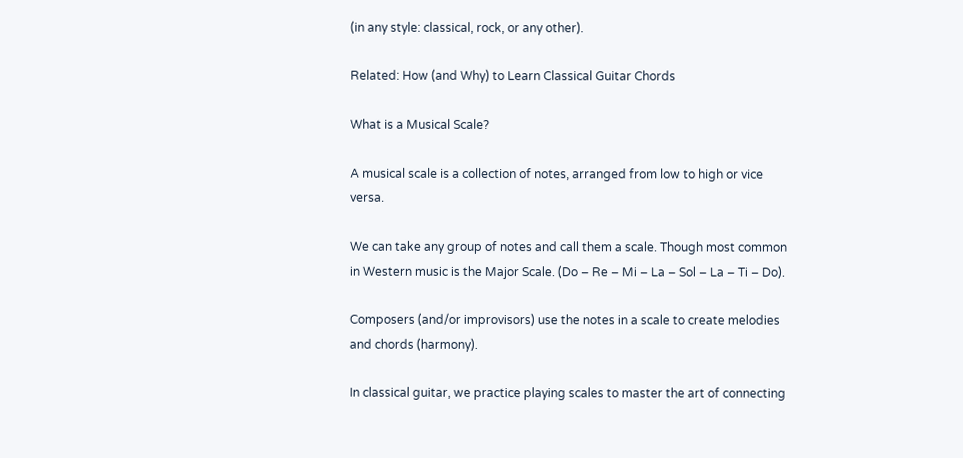(in any style: classical, rock, or any other).

Related: How (and Why) to Learn Classical Guitar Chords

What is a Musical Scale?

A musical scale is a collection of notes, arranged from low to high or vice versa.

We can take any group of notes and call them a scale. Though most common in Western music is the Major Scale. (Do – Re – Mi – La – Sol – La – Ti – Do).

Composers (and/or improvisors) use the notes in a scale to create melodies and chords (harmony).

In classical guitar, we practice playing scales to master the art of connecting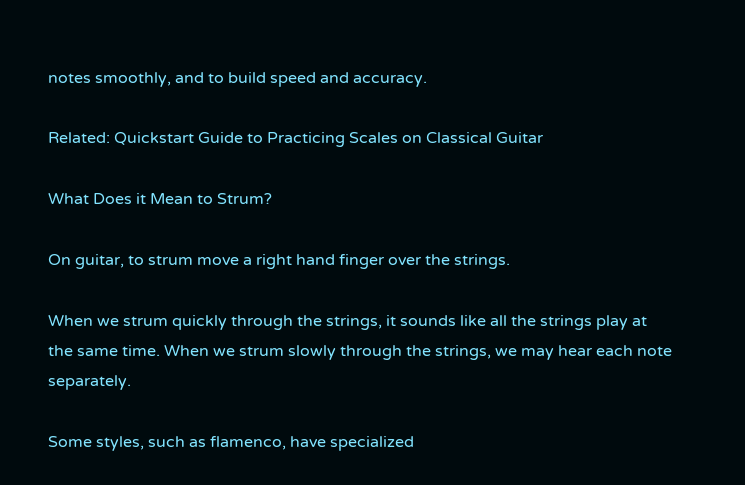notes smoothly, and to build speed and accuracy.

Related: Quickstart Guide to Practicing Scales on Classical Guitar

What Does it Mean to Strum?

On guitar, to strum move a right hand finger over the strings.

When we strum quickly through the strings, it sounds like all the strings play at the same time. When we strum slowly through the strings, we may hear each note separately.

Some styles, such as flamenco, have specialized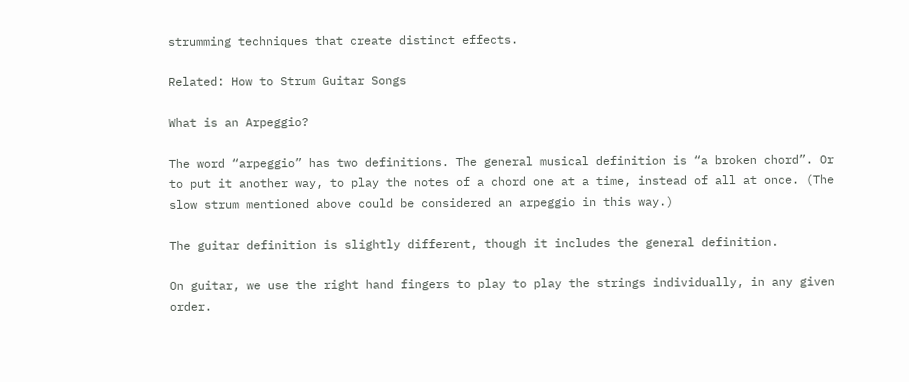strumming techniques that create distinct effects.

Related: How to Strum Guitar Songs

What is an Arpeggio?

The word “arpeggio” has two definitions. The general musical definition is “a broken chord”. Or to put it another way, to play the notes of a chord one at a time, instead of all at once. (The slow strum mentioned above could be considered an arpeggio in this way.)

The guitar definition is slightly different, though it includes the general definition.

On guitar, we use the right hand fingers to play to play the strings individually, in any given order.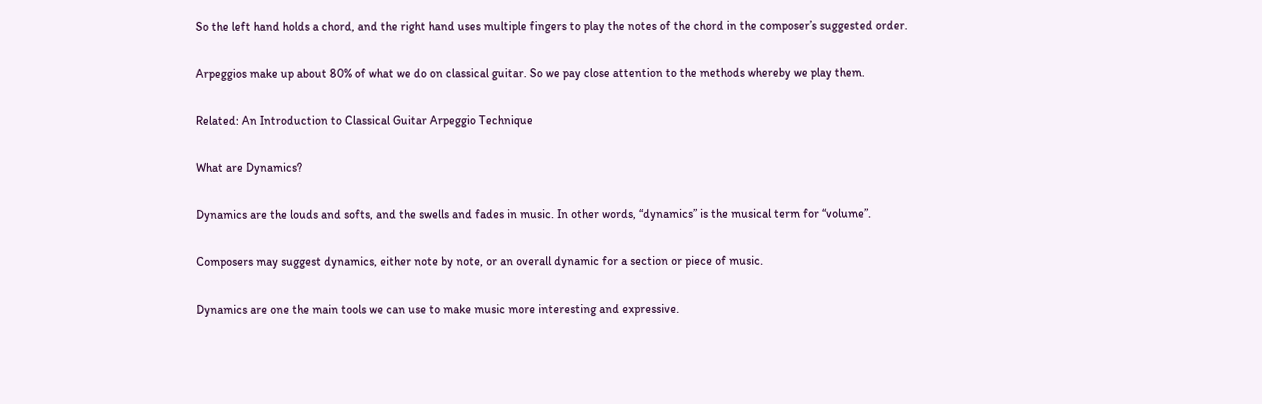So the left hand holds a chord, and the right hand uses multiple fingers to play the notes of the chord in the composer’s suggested order.

Arpeggios make up about 80% of what we do on classical guitar. So we pay close attention to the methods whereby we play them.

Related: An Introduction to Classical Guitar Arpeggio Technique

What are Dynamics?

Dynamics are the louds and softs, and the swells and fades in music. In other words, “dynamics” is the musical term for “volume”.

Composers may suggest dynamics, either note by note, or an overall dynamic for a section or piece of music.

Dynamics are one the main tools we can use to make music more interesting and expressive.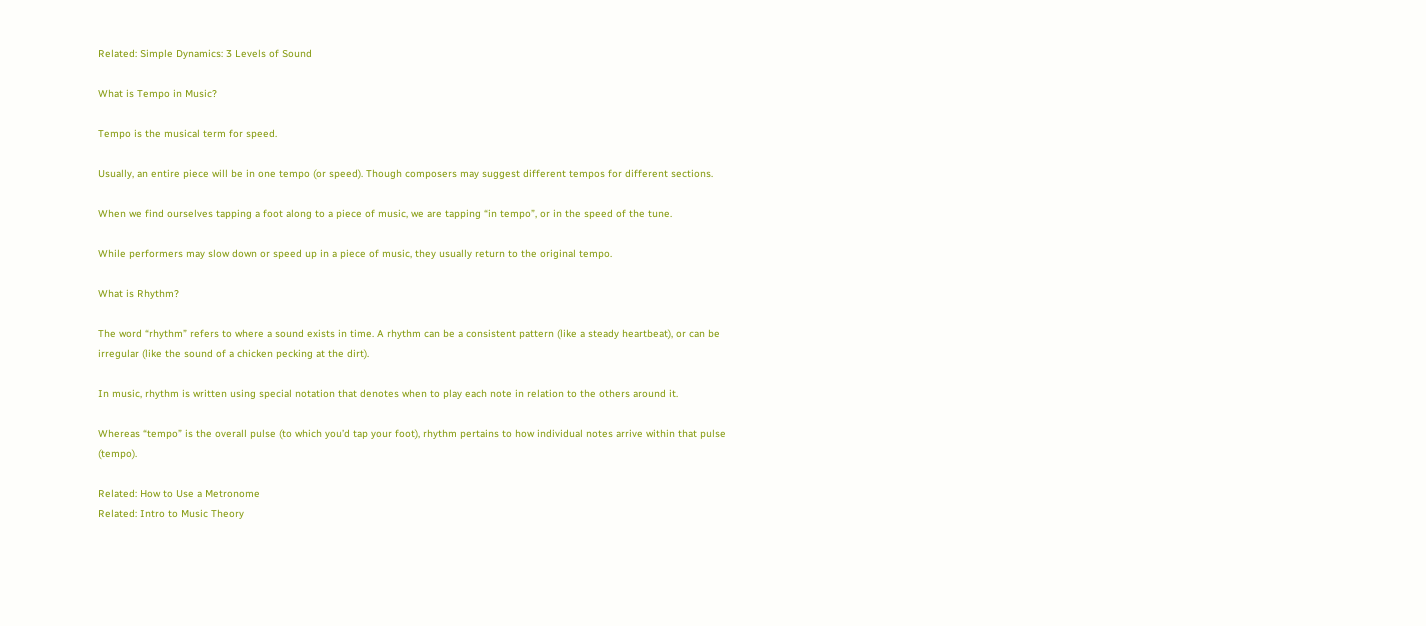Related: Simple Dynamics: 3 Levels of Sound

What is Tempo in Music?

Tempo is the musical term for speed.

Usually, an entire piece will be in one tempo (or speed). Though composers may suggest different tempos for different sections.

When we find ourselves tapping a foot along to a piece of music, we are tapping “in tempo”, or in the speed of the tune.

While performers may slow down or speed up in a piece of music, they usually return to the original tempo.

What is Rhythm?

The word “rhythm” refers to where a sound exists in time. A rhythm can be a consistent pattern (like a steady heartbeat), or can be irregular (like the sound of a chicken pecking at the dirt).

In music, rhythm is written using special notation that denotes when to play each note in relation to the others around it.

Whereas “tempo” is the overall pulse (to which you’d tap your foot), rhythm pertains to how individual notes arrive within that pulse (tempo).

Related: How to Use a Metronome
Related: Intro to Music Theory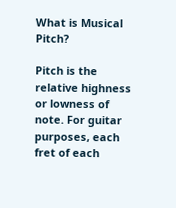What is Musical Pitch?

Pitch is the relative highness or lowness of note. For guitar purposes, each fret of each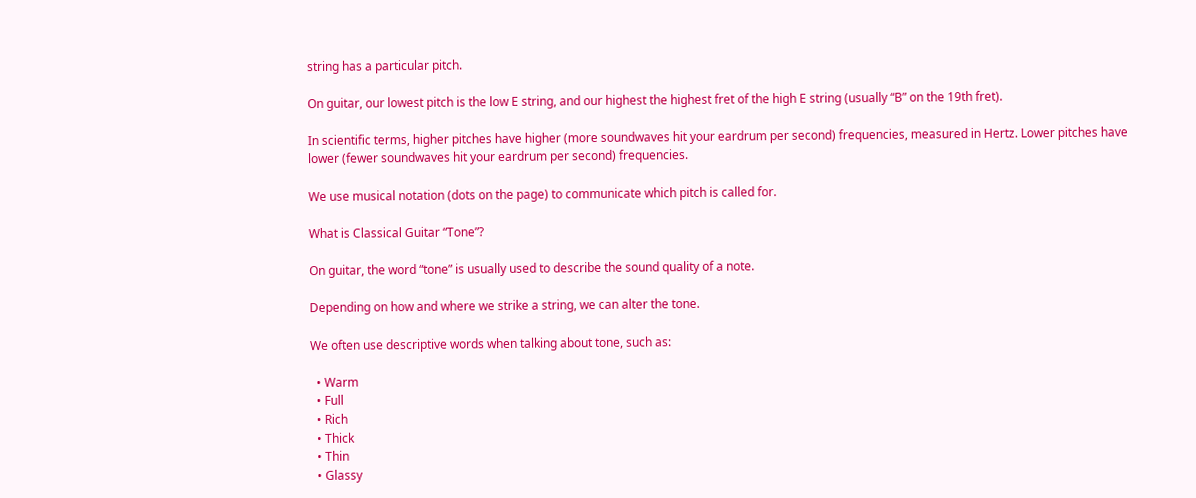string has a particular pitch.

On guitar, our lowest pitch is the low E string, and our highest the highest fret of the high E string (usually “B” on the 19th fret).

In scientific terms, higher pitches have higher (more soundwaves hit your eardrum per second) frequencies, measured in Hertz. Lower pitches have lower (fewer soundwaves hit your eardrum per second) frequencies.

We use musical notation (dots on the page) to communicate which pitch is called for.

What is Classical Guitar “Tone”?

On guitar, the word “tone” is usually used to describe the sound quality of a note.

Depending on how and where we strike a string, we can alter the tone.

We often use descriptive words when talking about tone, such as:

  • Warm
  • Full
  • Rich
  • Thick
  • Thin
  • Glassy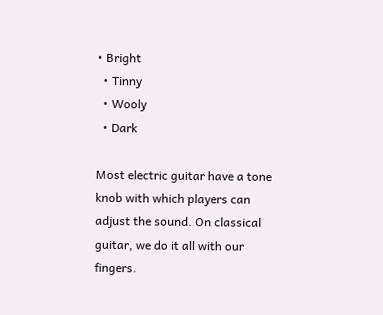• Bright
  • Tinny
  • Wooly
  • Dark

Most electric guitar have a tone knob with which players can adjust the sound. On classical guitar, we do it all with our fingers.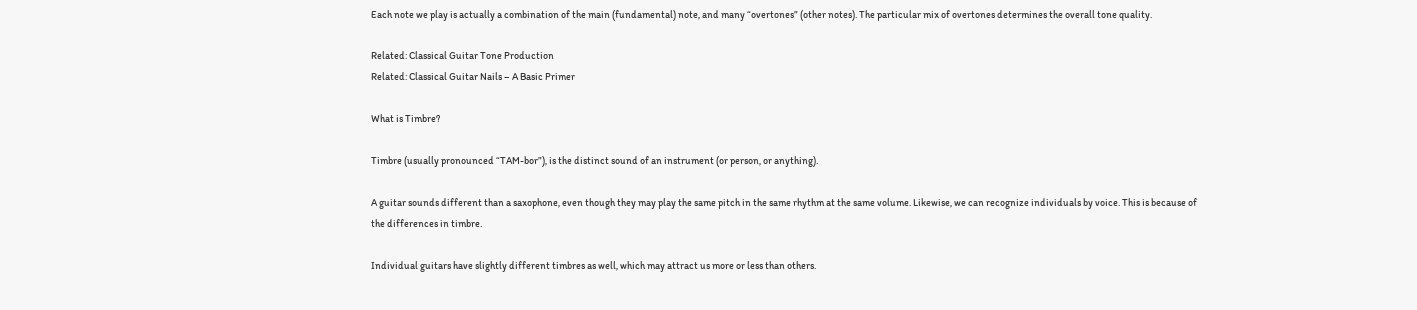Each note we play is actually a combination of the main (fundamental) note, and many “overtones” (other notes). The particular mix of overtones determines the overall tone quality.

Related: Classical Guitar Tone Production
Related: Classical Guitar Nails – A Basic Primer

What is Timbre?

Timbre (usually pronounced “TAM-bor”), is the distinct sound of an instrument (or person, or anything).

A guitar sounds different than a saxophone, even though they may play the same pitch in the same rhythm at the same volume. Likewise, we can recognize individuals by voice. This is because of the differences in timbre.

Individual guitars have slightly different timbres as well, which may attract us more or less than others.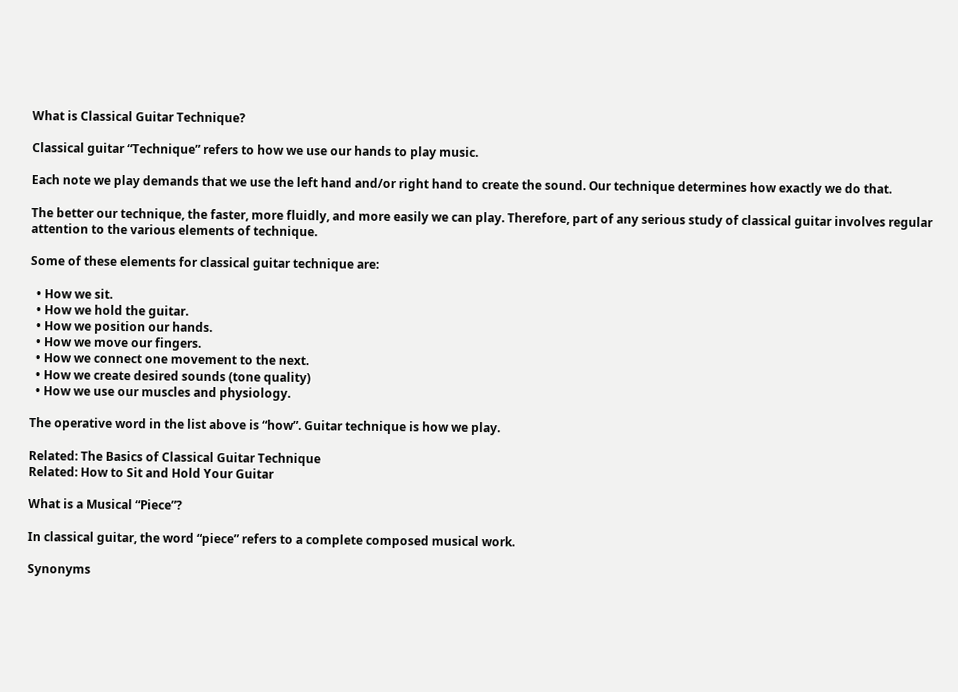What is Classical Guitar Technique?

Classical guitar “Technique” refers to how we use our hands to play music.

Each note we play demands that we use the left hand and/or right hand to create the sound. Our technique determines how exactly we do that.

The better our technique, the faster, more fluidly, and more easily we can play. Therefore, part of any serious study of classical guitar involves regular attention to the various elements of technique.

Some of these elements for classical guitar technique are:

  • How we sit.
  • How we hold the guitar.
  • How we position our hands.
  • How we move our fingers.
  • How we connect one movement to the next.
  • How we create desired sounds (tone quality)
  • How we use our muscles and physiology.

The operative word in the list above is “how”. Guitar technique is how we play.

Related: The Basics of Classical Guitar Technique
Related: How to Sit and Hold Your Guitar

What is a Musical “Piece”?

In classical guitar, the word “piece” refers to a complete composed musical work.

Synonyms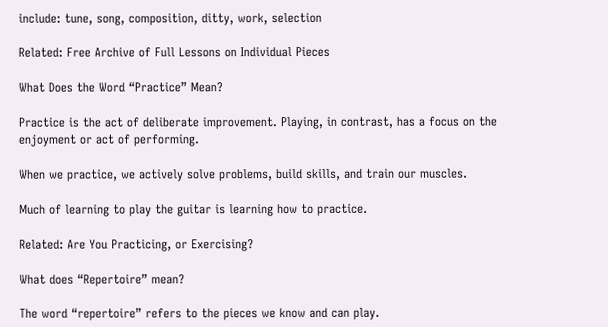include: tune, song, composition, ditty, work, selection

Related: Free Archive of Full Lessons on Individual Pieces

What Does the Word “Practice” Mean?

Practice is the act of deliberate improvement. Playing, in contrast, has a focus on the enjoyment or act of performing.

When we practice, we actively solve problems, build skills, and train our muscles.

Much of learning to play the guitar is learning how to practice.

Related: Are You Practicing, or Exercising?

What does “Repertoire” mean?

The word “repertoire” refers to the pieces we know and can play.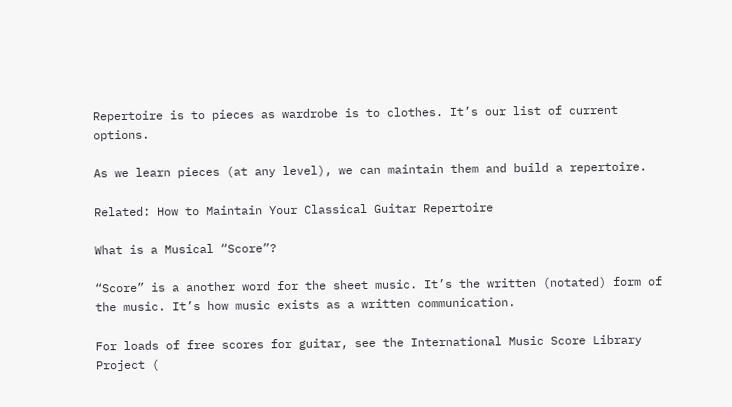Repertoire is to pieces as wardrobe is to clothes. It’s our list of current options.

As we learn pieces (at any level), we can maintain them and build a repertoire.

Related: How to Maintain Your Classical Guitar Repertoire

What is a Musical “Score”?

“Score” is a another word for the sheet music. It’s the written (notated) form of the music. It’s how music exists as a written communication.

For loads of free scores for guitar, see the International Music Score Library Project (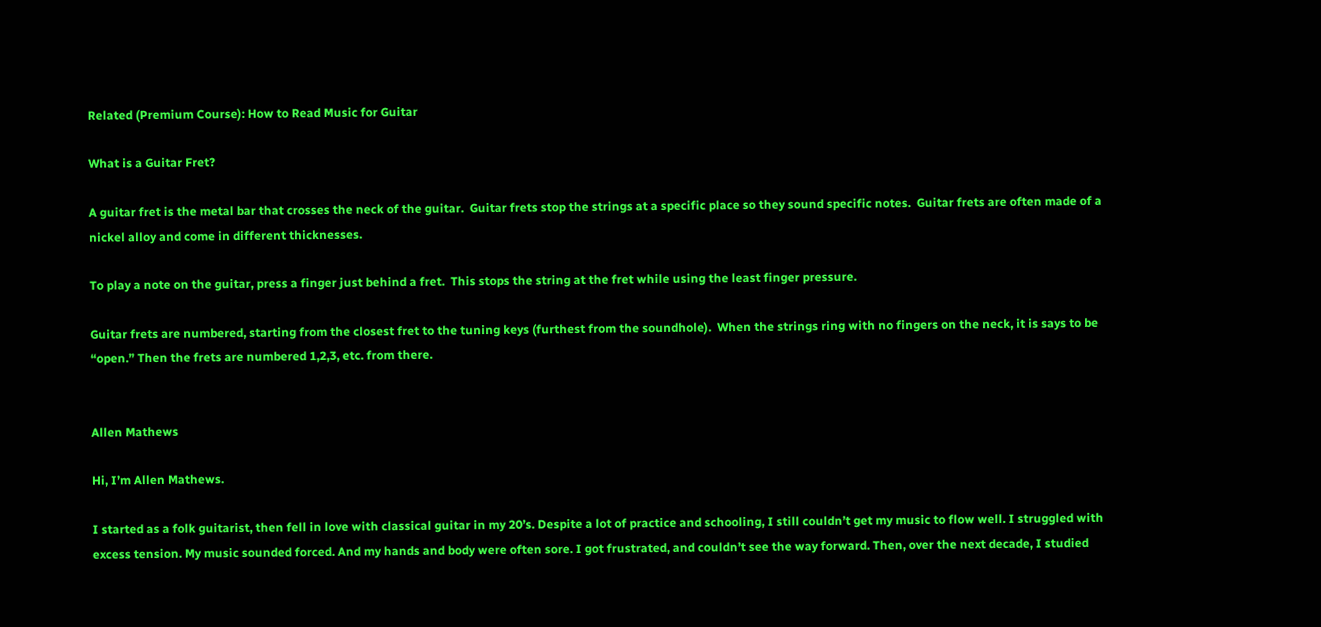Related (Premium Course): How to Read Music for Guitar

What is a Guitar Fret?

A guitar fret is the metal bar that crosses the neck of the guitar.  Guitar frets stop the strings at a specific place so they sound specific notes.  Guitar frets are often made of a nickel alloy and come in different thicknesses.

To play a note on the guitar, press a finger just behind a fret.  This stops the string at the fret while using the least finger pressure.

Guitar frets are numbered, starting from the closest fret to the tuning keys (furthest from the soundhole).  When the strings ring with no fingers on the neck, it is says to be “open.” Then the frets are numbered 1,2,3, etc. from there.


Allen Mathews

Hi, I’m Allen Mathews.

I started as a folk guitarist, then fell in love with classical guitar in my 20’s. Despite a lot of practice and schooling, I still couldn’t get my music to flow well. I struggled with excess tension. My music sounded forced. And my hands and body were often sore. I got frustrated, and couldn’t see the way forward. Then, over the next decade, I studied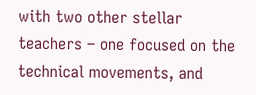with two other stellar teachers – one focused on the technical movements, and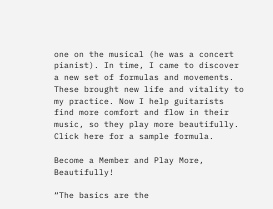one on the musical (he was a concert pianist). In time, I came to discover a new set of formulas and movements. These brought new life and vitality to my practice. Now I help guitarists find more comfort and flow in their music, so they play more beautifully.
Click here for a sample formula.

Become a Member and Play More, Beautifully!

“The basics are the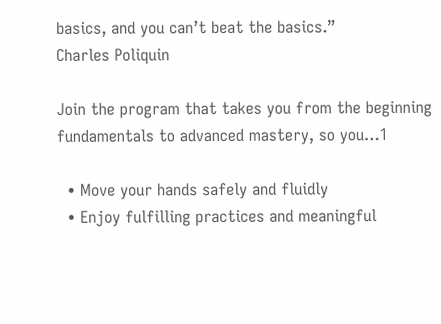basics, and you can’t beat the basics.”
Charles Poliquin

Join the program that takes you from the beginning fundamentals to advanced mastery, so you…1

  • Move your hands safely and fluidly
  • Enjoy fulfilling practices and meaningful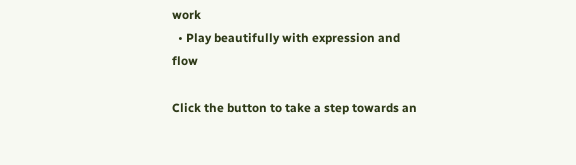work
  • Play beautifully with expression and flow

Click the button to take a step towards an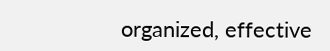organized, effective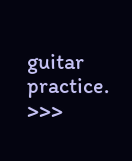guitar practice. >>>